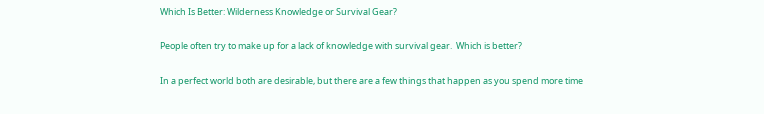Which Is Better: Wilderness Knowledge or Survival Gear?

People often try to make up for a lack of knowledge with survival gear.  Which is better?

In a perfect world both are desirable, but there are a few things that happen as you spend more time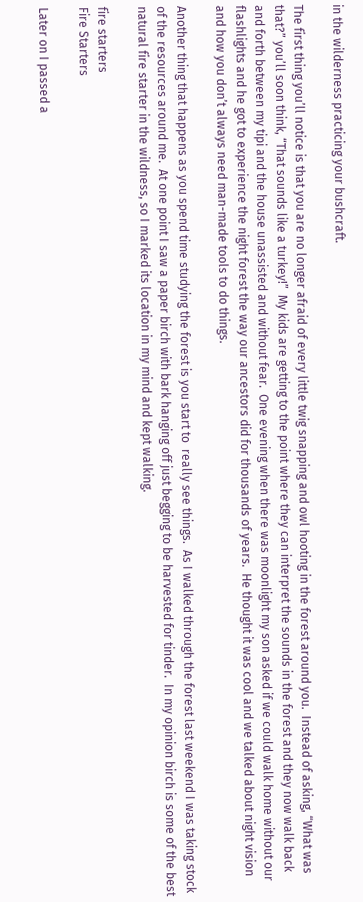in the wilderness practicing your bushcraft.

The first thing you’ll notice is that you are no longer afraid of every little twig snapping and owl hooting in the forest around you.  Instead of asking, “What was that?” you’ll soon think, “That sounds like a turkey!”  My kids are getting to the point where they can interpret the sounds in the forest and they now walk back and forth between my tipi and the house unassisted and without fear.  One evening when there was moonlight my son asked if we could walk home without our flashlights and he got to experience the night forest the way our ancestors did for thousands of years.  He thought it was cool and we talked about night vision and how you don’t always need man-made tools to do things.

Another thing that happens as you spend time studying the forest is you start to  really see things.  As I walked through the forest last weekend I was taking stock of the resources around me.  At one point I saw a paper birch with bark hanging off just begging to be harvested for tinder.  In my opinion birch is some of the best natural fire starter in the wildness, so I marked its location in my mind and kept walking.

fire starters
Fire Starters

Later on I passed a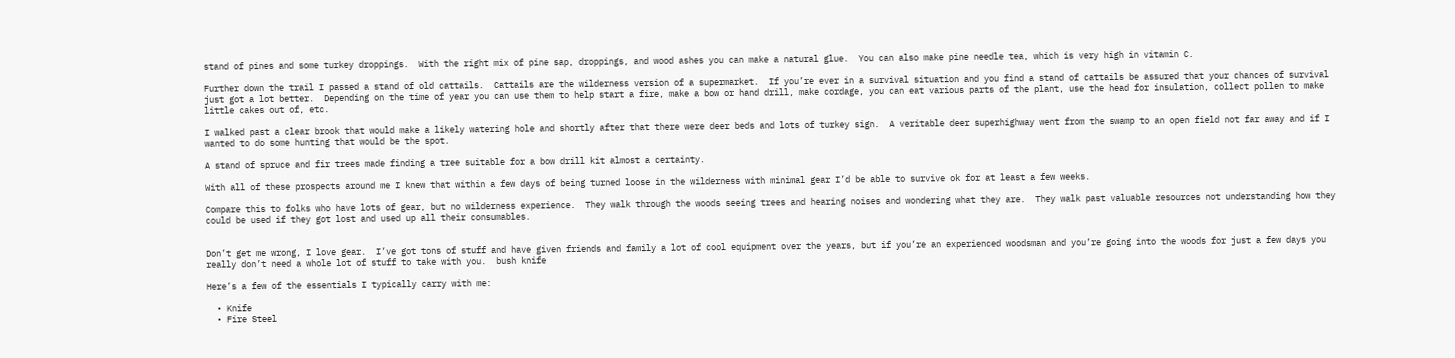stand of pines and some turkey droppings.  With the right mix of pine sap, droppings, and wood ashes you can make a natural glue.  You can also make pine needle tea, which is very high in vitamin C.

Further down the trail I passed a stand of old cattails.  Cattails are the wilderness version of a supermarket.  If you’re ever in a survival situation and you find a stand of cattails be assured that your chances of survival just got a lot better.  Depending on the time of year you can use them to help start a fire, make a bow or hand drill, make cordage, you can eat various parts of the plant, use the head for insulation, collect pollen to make little cakes out of, etc.

I walked past a clear brook that would make a likely watering hole and shortly after that there were deer beds and lots of turkey sign.  A veritable deer superhighway went from the swamp to an open field not far away and if I wanted to do some hunting that would be the spot.

A stand of spruce and fir trees made finding a tree suitable for a bow drill kit almost a certainty.

With all of these prospects around me I knew that within a few days of being turned loose in the wilderness with minimal gear I’d be able to survive ok for at least a few weeks.

Compare this to folks who have lots of gear, but no wilderness experience.  They walk through the woods seeing trees and hearing noises and wondering what they are.  They walk past valuable resources not understanding how they could be used if they got lost and used up all their consumables.


Don’t get me wrong, I love gear.  I’ve got tons of stuff and have given friends and family a lot of cool equipment over the years, but if you’re an experienced woodsman and you’re going into the woods for just a few days you really don’t need a whole lot of stuff to take with you.  bush knife

Here’s a few of the essentials I typically carry with me:

  • Knife
  • Fire Steel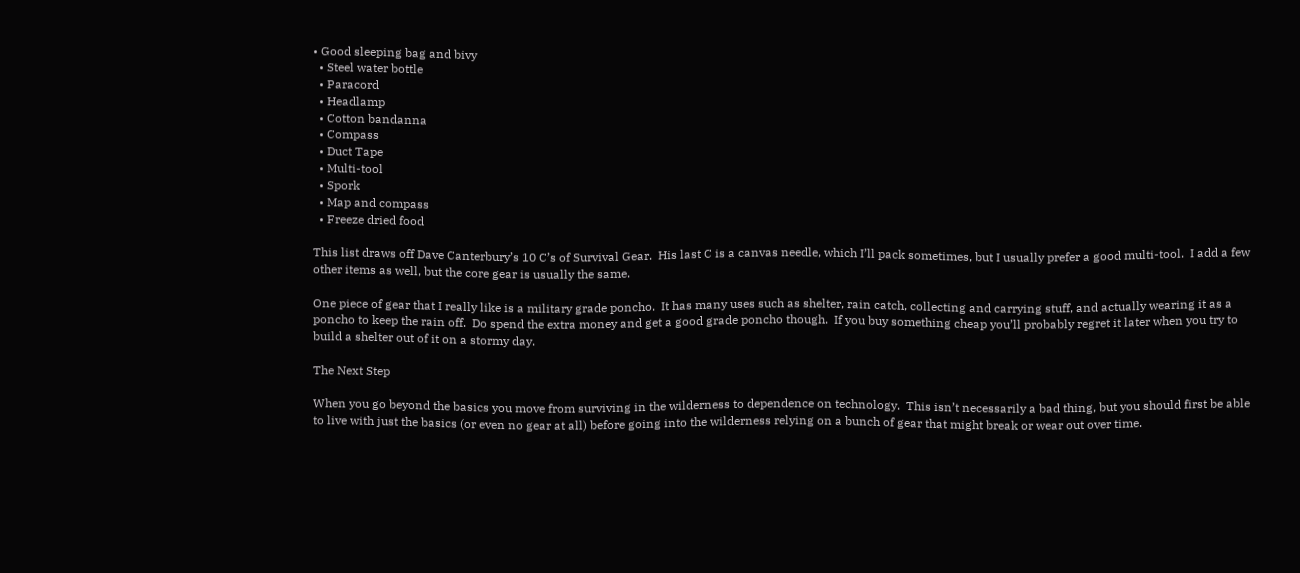• Good sleeping bag and bivy
  • Steel water bottle
  • Paracord
  • Headlamp
  • Cotton bandanna
  • Compass
  • Duct Tape
  • Multi-tool
  • Spork
  • Map and compass
  • Freeze dried food

This list draws off Dave Canterbury’s 10 C’s of Survival Gear.  His last C is a canvas needle, which I’ll pack sometimes, but I usually prefer a good multi-tool.  I add a few other items as well, but the core gear is usually the same.

One piece of gear that I really like is a military grade poncho.  It has many uses such as shelter, rain catch, collecting and carrying stuff, and actually wearing it as a poncho to keep the rain off.  Do spend the extra money and get a good grade poncho though.  If you buy something cheap you’ll probably regret it later when you try to build a shelter out of it on a stormy day.

The Next Step

When you go beyond the basics you move from surviving in the wilderness to dependence on technology.  This isn’t necessarily a bad thing, but you should first be able to live with just the basics (or even no gear at all) before going into the wilderness relying on a bunch of gear that might break or wear out over time.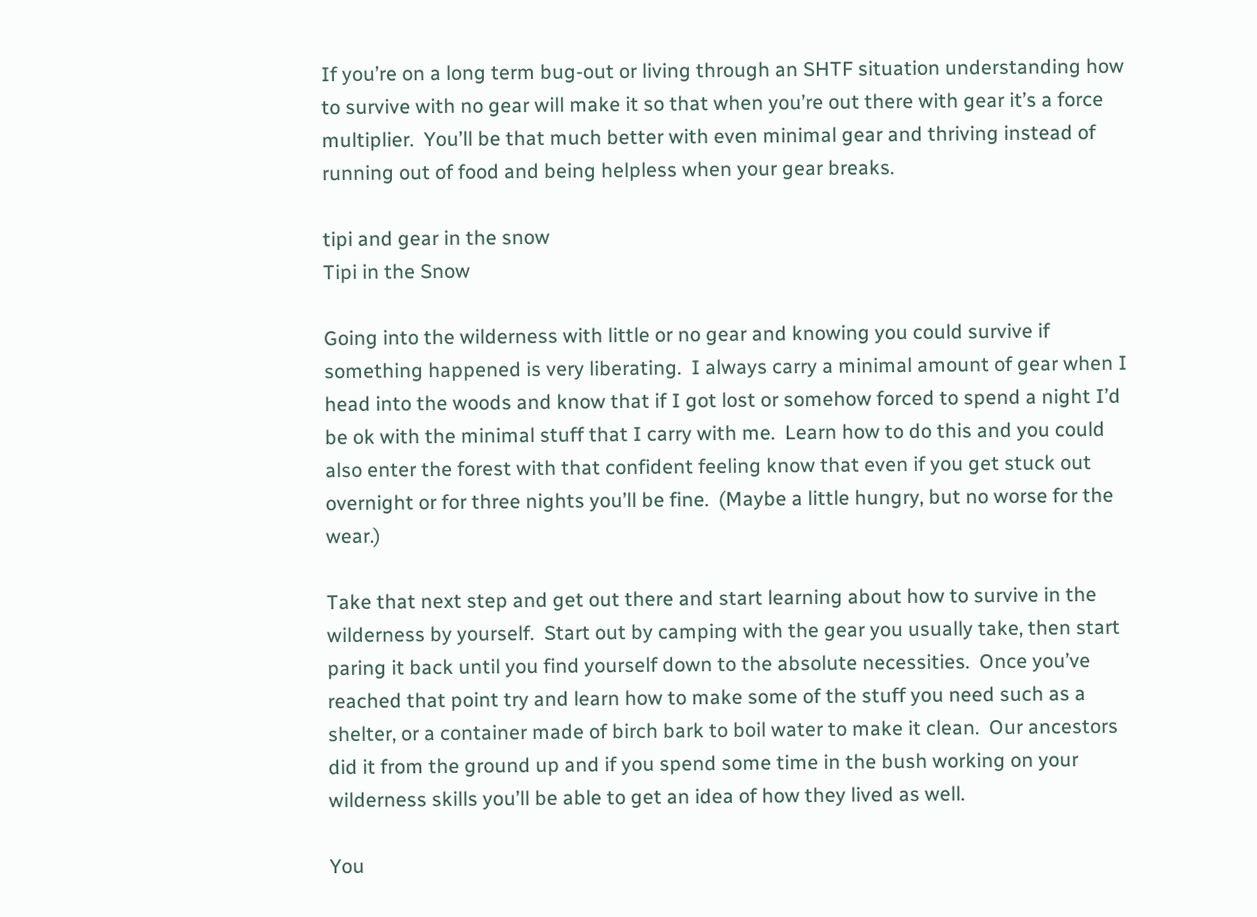If you’re on a long term bug-out or living through an SHTF situation understanding how to survive with no gear will make it so that when you’re out there with gear it’s a force multiplier.  You’ll be that much better with even minimal gear and thriving instead of running out of food and being helpless when your gear breaks.

tipi and gear in the snow
Tipi in the Snow

Going into the wilderness with little or no gear and knowing you could survive if something happened is very liberating.  I always carry a minimal amount of gear when I head into the woods and know that if I got lost or somehow forced to spend a night I’d be ok with the minimal stuff that I carry with me.  Learn how to do this and you could also enter the forest with that confident feeling know that even if you get stuck out overnight or for three nights you’ll be fine.  (Maybe a little hungry, but no worse for the wear.)

Take that next step and get out there and start learning about how to survive in the wilderness by yourself.  Start out by camping with the gear you usually take, then start paring it back until you find yourself down to the absolute necessities.  Once you’ve reached that point try and learn how to make some of the stuff you need such as a shelter, or a container made of birch bark to boil water to make it clean.  Our ancestors did it from the ground up and if you spend some time in the bush working on your wilderness skills you’ll be able to get an idea of how they lived as well.

You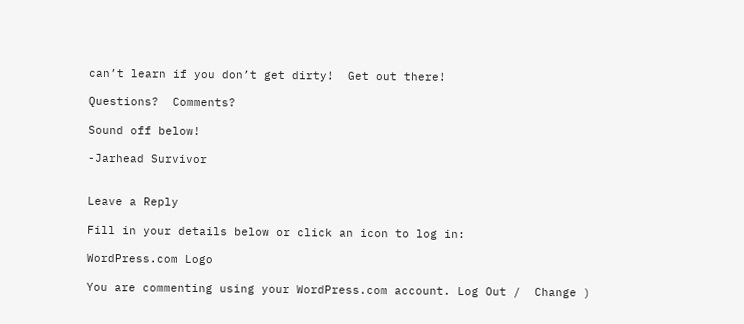can’t learn if you don’t get dirty!  Get out there!

Questions?  Comments?

Sound off below!

-Jarhead Survivor


Leave a Reply

Fill in your details below or click an icon to log in:

WordPress.com Logo

You are commenting using your WordPress.com account. Log Out /  Change )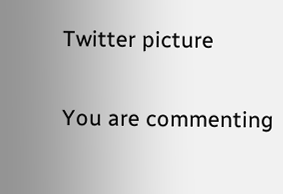Twitter picture

You are commenting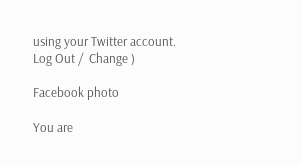using your Twitter account. Log Out /  Change )

Facebook photo

You are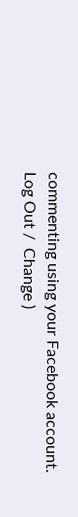commenting using your Facebook account. Log Out /  Change )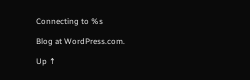Connecting to %s

Blog at WordPress.com.

Up ↑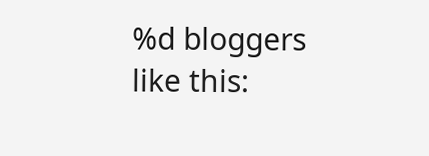%d bloggers like this: